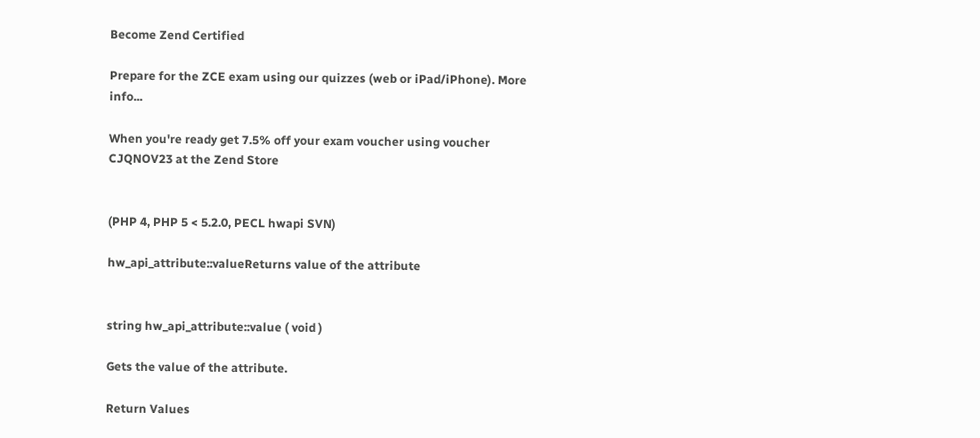Become Zend Certified

Prepare for the ZCE exam using our quizzes (web or iPad/iPhone). More info...

When you're ready get 7.5% off your exam voucher using voucher CJQNOV23 at the Zend Store


(PHP 4, PHP 5 < 5.2.0, PECL hwapi SVN)

hw_api_attribute::valueReturns value of the attribute


string hw_api_attribute::value ( void )

Gets the value of the attribute.

Return Values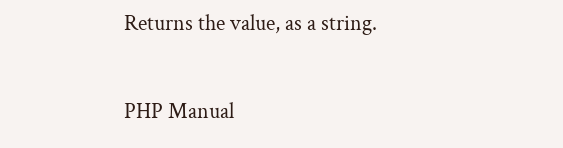Returns the value, as a string.

PHP Manual